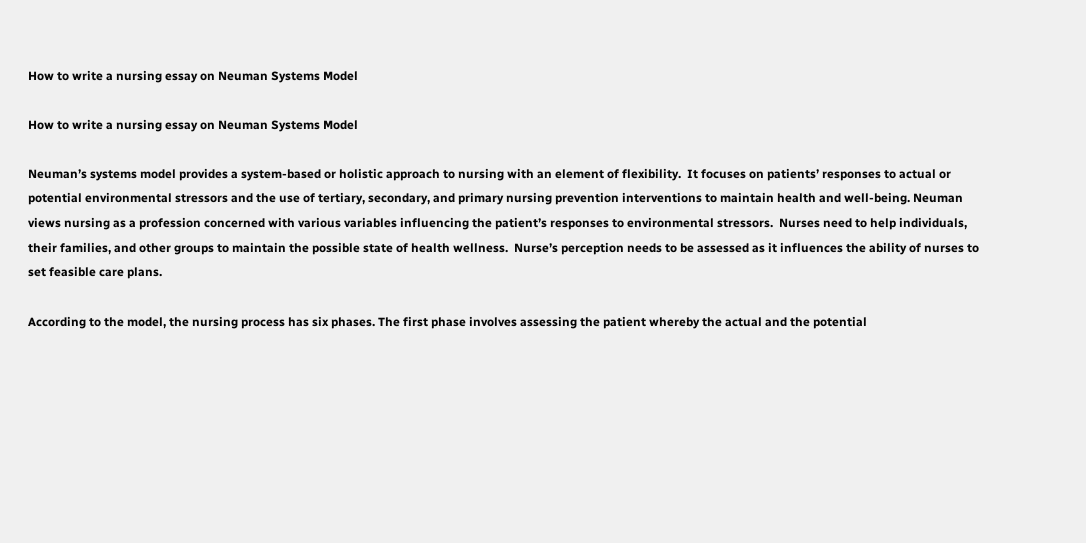How to write a nursing essay on Neuman Systems Model

How to write a nursing essay on Neuman Systems Model

Neuman’s systems model provides a system-based or holistic approach to nursing with an element of flexibility.  It focuses on patients’ responses to actual or potential environmental stressors and the use of tertiary, secondary, and primary nursing prevention interventions to maintain health and well-being. Neuman views nursing as a profession concerned with various variables influencing the patient’s responses to environmental stressors.  Nurses need to help individuals, their families, and other groups to maintain the possible state of health wellness.  Nurse’s perception needs to be assessed as it influences the ability of nurses to set feasible care plans.

According to the model, the nursing process has six phases. The first phase involves assessing the patient whereby the actual and the potential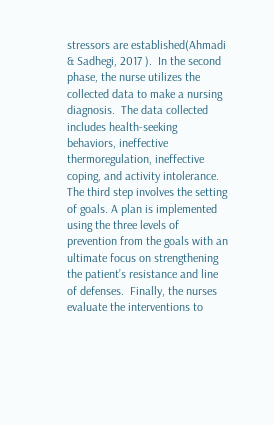stressors are established(Ahmadi & Sadhegi, 2017 ).  In the second phase, the nurse utilizes the collected data to make a nursing diagnosis.  The data collected includes health-seeking behaviors, ineffective thermoregulation, ineffective coping, and activity intolerance.  The third step involves the setting of goals. A plan is implemented using the three levels of prevention from the goals with an ultimate focus on strengthening the patient’s resistance and line of defenses.  Finally, the nurses evaluate the interventions to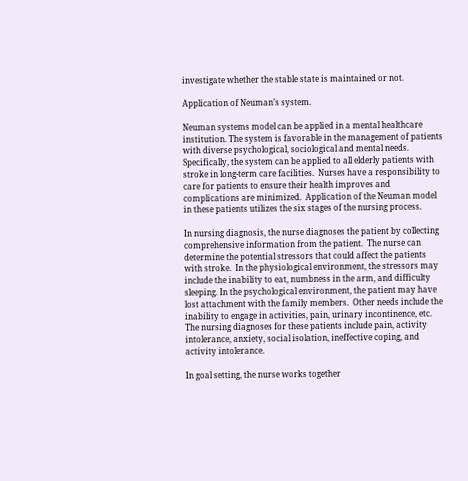investigate whether the stable state is maintained or not.

Application of Neuman’s system.

Neuman systems model can be applied in a mental healthcare institution. The system is favorable in the management of patients with diverse psychological, sociological and mental needs. Specifically, the system can be applied to all elderly patients with stroke in long-term care facilities.  Nurses have a responsibility to care for patients to ensure their health improves and complications are minimized.  Application of the Neuman model in these patients utilizes the six stages of the nursing process.

In nursing diagnosis, the nurse diagnoses the patient by collecting comprehensive information from the patient.  The nurse can determine the potential stressors that could affect the patients with stroke.  In the physiological environment, the stressors may include the inability to eat, numbness in the arm, and difficulty sleeping. In the psychological environment, the patient may have lost attachment with the family members.  Other needs include the inability to engage in activities, pain, urinary incontinence, etc.  The nursing diagnoses for these patients include pain, activity intolerance, anxiety, social isolation, ineffective coping, and activity intolerance.

In goal setting, the nurse works together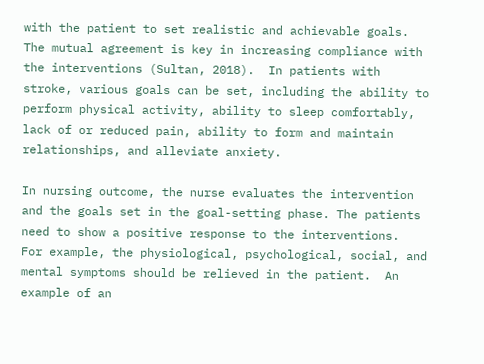with the patient to set realistic and achievable goals. The mutual agreement is key in increasing compliance with the interventions (Sultan, 2018).  In patients with stroke, various goals can be set, including the ability to perform physical activity, ability to sleep comfortably, lack of or reduced pain, ability to form and maintain relationships, and alleviate anxiety.

In nursing outcome, the nurse evaluates the intervention and the goals set in the goal-setting phase. The patients need to show a positive response to the interventions.  For example, the physiological, psychological, social, and mental symptoms should be relieved in the patient.  An example of an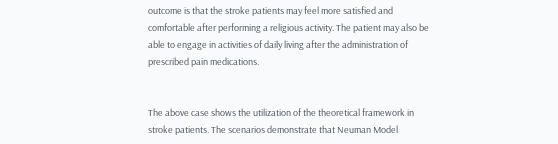outcome is that the stroke patients may feel more satisfied and comfortable after performing a religious activity. The patient may also be able to engage in activities of daily living after the administration of prescribed pain medications.


The above case shows the utilization of the theoretical framework in stroke patients. The scenarios demonstrate that Neuman Model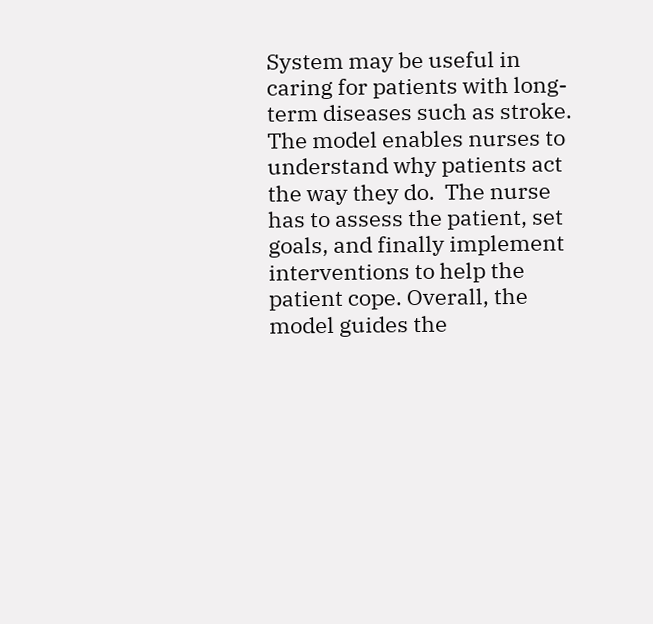System may be useful in caring for patients with long-term diseases such as stroke.  The model enables nurses to understand why patients act the way they do.  The nurse has to assess the patient, set goals, and finally implement interventions to help the patient cope. Overall, the model guides the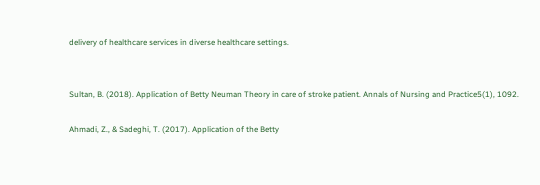delivery of healthcare services in diverse healthcare settings.


Sultan, B. (2018). Application of Betty Neuman Theory in care of stroke patient. Annals of Nursing and Practice5(1), 1092.

Ahmadi, Z., & Sadeghi, T. (2017). Application of the Betty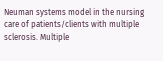Neuman systems model in the nursing care of patients/clients with multiple sclerosis. Multiple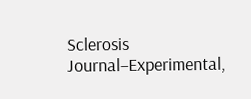Sclerosis Journal–Experimental,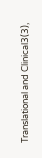Translational and Clinical3(3),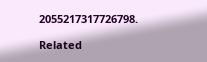2055217317726798.

Related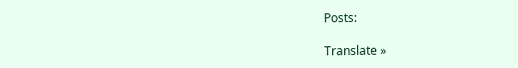Posts:

Translate »